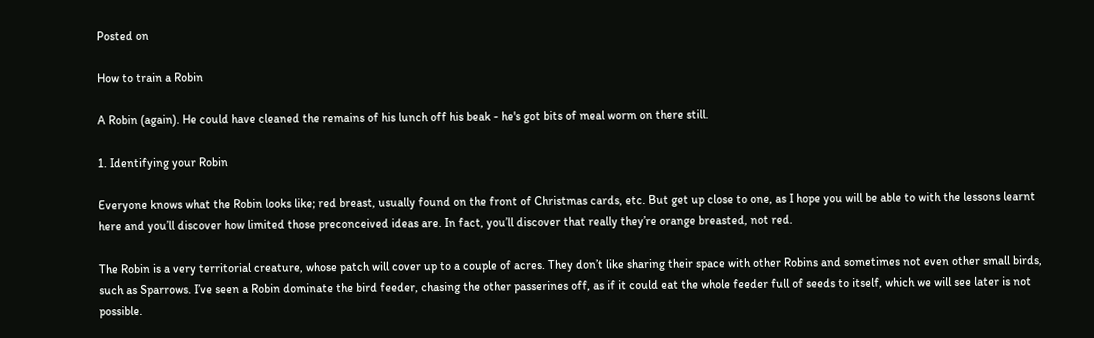Posted on

How to train a Robin

A Robin (again). He could have cleaned the remains of his lunch off his beak - he's got bits of meal worm on there still.

1. Identifying your Robin

Everyone knows what the Robin looks like; red breast, usually found on the front of Christmas cards, etc. But get up close to one, as I hope you will be able to with the lessons learnt here and you’ll discover how limited those preconceived ideas are. In fact, you’ll discover that really they’re orange breasted, not red.

The Robin is a very territorial creature, whose patch will cover up to a couple of acres. They don’t like sharing their space with other Robins and sometimes not even other small birds, such as Sparrows. I’ve seen a Robin dominate the bird feeder, chasing the other passerines off, as if it could eat the whole feeder full of seeds to itself, which we will see later is not possible.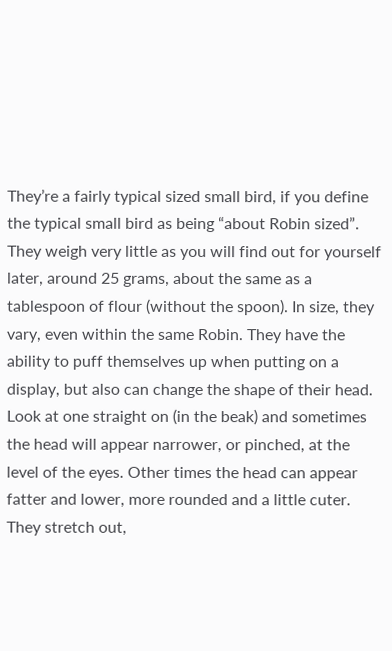They’re a fairly typical sized small bird, if you define the typical small bird as being “about Robin sized”. They weigh very little as you will find out for yourself later, around 25 grams, about the same as a tablespoon of flour (without the spoon). In size, they vary, even within the same Robin. They have the ability to puff themselves up when putting on a display, but also can change the shape of their head. Look at one straight on (in the beak) and sometimes the head will appear narrower, or pinched, at the level of the eyes. Other times the head can appear fatter and lower, more rounded and a little cuter. They stretch out,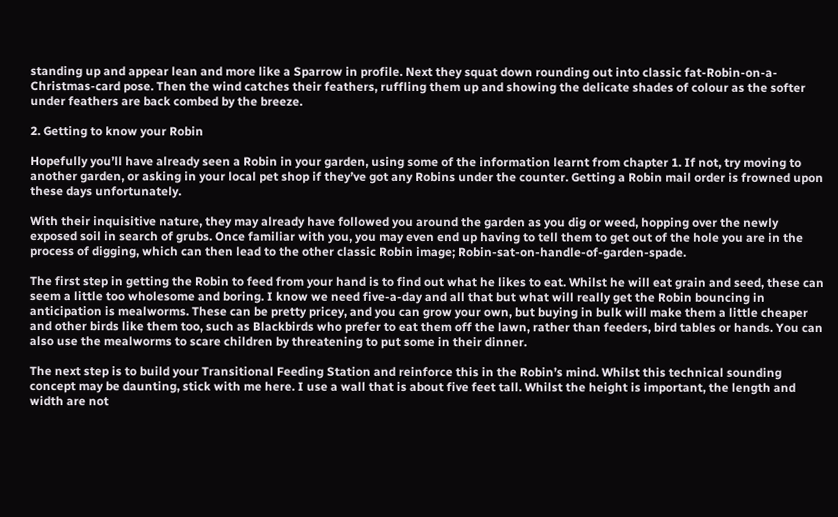standing up and appear lean and more like a Sparrow in profile. Next they squat down rounding out into classic fat-Robin-on-a-Christmas-card pose. Then the wind catches their feathers, ruffling them up and showing the delicate shades of colour as the softer under feathers are back combed by the breeze.

2. Getting to know your Robin

Hopefully you’ll have already seen a Robin in your garden, using some of the information learnt from chapter 1. If not, try moving to another garden, or asking in your local pet shop if they’ve got any Robins under the counter. Getting a Robin mail order is frowned upon these days unfortunately.

With their inquisitive nature, they may already have followed you around the garden as you dig or weed, hopping over the newly exposed soil in search of grubs. Once familiar with you, you may even end up having to tell them to get out of the hole you are in the process of digging, which can then lead to the other classic Robin image; Robin-sat-on-handle-of-garden-spade.

The first step in getting the Robin to feed from your hand is to find out what he likes to eat. Whilst he will eat grain and seed, these can seem a little too wholesome and boring. I know we need five-a-day and all that but what will really get the Robin bouncing in anticipation is mealworms. These can be pretty pricey, and you can grow your own, but buying in bulk will make them a little cheaper and other birds like them too, such as Blackbirds who prefer to eat them off the lawn, rather than feeders, bird tables or hands. You can also use the mealworms to scare children by threatening to put some in their dinner.

The next step is to build your Transitional Feeding Station and reinforce this in the Robin’s mind. Whilst this technical sounding concept may be daunting, stick with me here. I use a wall that is about five feet tall. Whilst the height is important, the length and width are not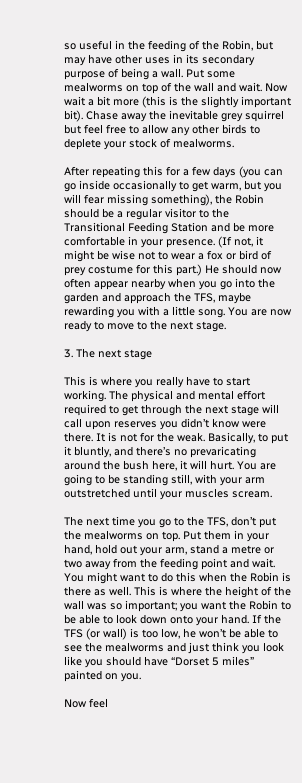so useful in the feeding of the Robin, but may have other uses in its secondary purpose of being a wall. Put some mealworms on top of the wall and wait. Now wait a bit more (this is the slightly important bit). Chase away the inevitable grey squirrel but feel free to allow any other birds to deplete your stock of mealworms.

After repeating this for a few days (you can go inside occasionally to get warm, but you will fear missing something), the Robin should be a regular visitor to the Transitional Feeding Station and be more comfortable in your presence. (If not, it might be wise not to wear a fox or bird of prey costume for this part.) He should now often appear nearby when you go into the garden and approach the TFS, maybe rewarding you with a little song. You are now ready to move to the next stage.

3. The next stage

This is where you really have to start working. The physical and mental effort required to get through the next stage will call upon reserves you didn’t know were there. It is not for the weak. Basically, to put it bluntly, and there’s no prevaricating around the bush here, it will hurt. You are going to be standing still, with your arm outstretched until your muscles scream.

The next time you go to the TFS, don’t put the mealworms on top. Put them in your hand, hold out your arm, stand a metre or two away from the feeding point and wait. You might want to do this when the Robin is there as well. This is where the height of the wall was so important; you want the Robin to be able to look down onto your hand. If the TFS (or wall) is too low, he won’t be able to see the mealworms and just think you look like you should have “Dorset 5 miles” painted on you.

Now feel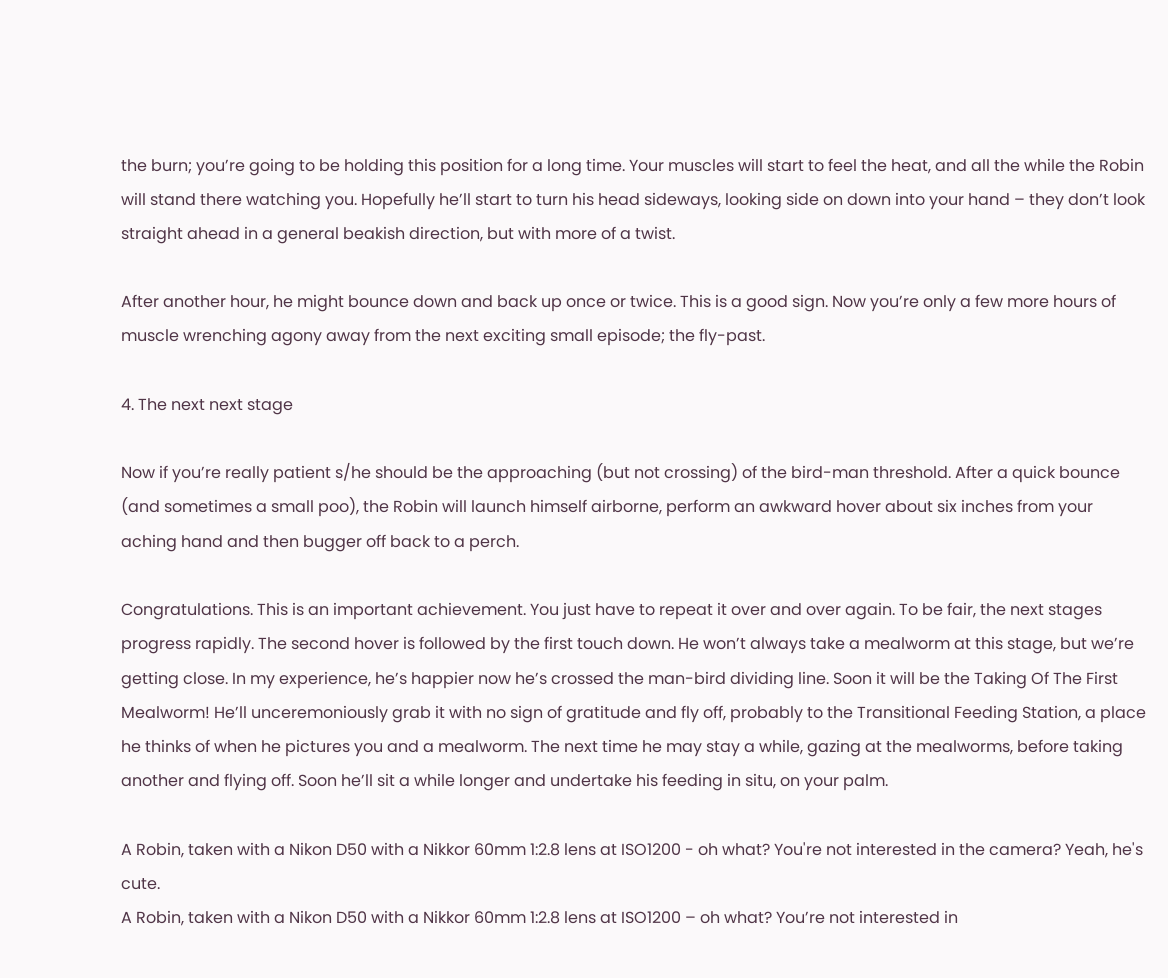the burn; you’re going to be holding this position for a long time. Your muscles will start to feel the heat, and all the while the Robin will stand there watching you. Hopefully he’ll start to turn his head sideways, looking side on down into your hand – they don’t look straight ahead in a general beakish direction, but with more of a twist.

After another hour, he might bounce down and back up once or twice. This is a good sign. Now you’re only a few more hours of muscle wrenching agony away from the next exciting small episode; the fly-past.

4. The next next stage

Now if you’re really patient s/he should be the approaching (but not crossing) of the bird-man threshold. After a quick bounce (and sometimes a small poo), the Robin will launch himself airborne, perform an awkward hover about six inches from your aching hand and then bugger off back to a perch.

Congratulations. This is an important achievement. You just have to repeat it over and over again. To be fair, the next stages progress rapidly. The second hover is followed by the first touch down. He won’t always take a mealworm at this stage, but we’re getting close. In my experience, he’s happier now he’s crossed the man-bird dividing line. Soon it will be the Taking Of The First Mealworm! He’ll unceremoniously grab it with no sign of gratitude and fly off, probably to the Transitional Feeding Station, a place he thinks of when he pictures you and a mealworm. The next time he may stay a while, gazing at the mealworms, before taking another and flying off. Soon he’ll sit a while longer and undertake his feeding in situ, on your palm.

A Robin, taken with a Nikon D50 with a Nikkor 60mm 1:2.8 lens at ISO1200 - oh what? You're not interested in the camera? Yeah, he's cute.
A Robin, taken with a Nikon D50 with a Nikkor 60mm 1:2.8 lens at ISO1200 – oh what? You’re not interested in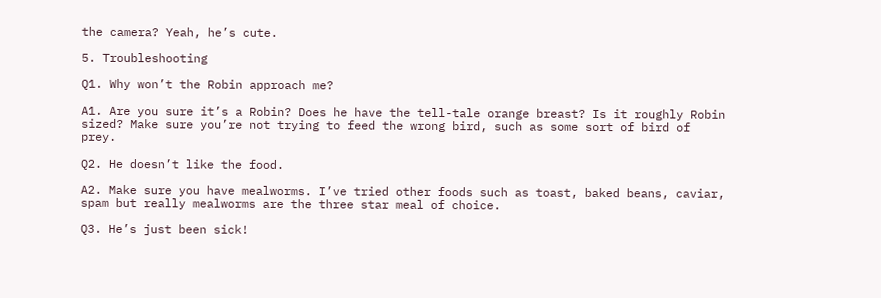the camera? Yeah, he’s cute.

5. Troubleshooting

Q1. Why won’t the Robin approach me?

A1. Are you sure it’s a Robin? Does he have the tell-tale orange breast? Is it roughly Robin sized? Make sure you’re not trying to feed the wrong bird, such as some sort of bird of prey.

Q2. He doesn’t like the food.

A2. Make sure you have mealworms. I’ve tried other foods such as toast, baked beans, caviar, spam but really mealworms are the three star meal of choice.

Q3. He’s just been sick!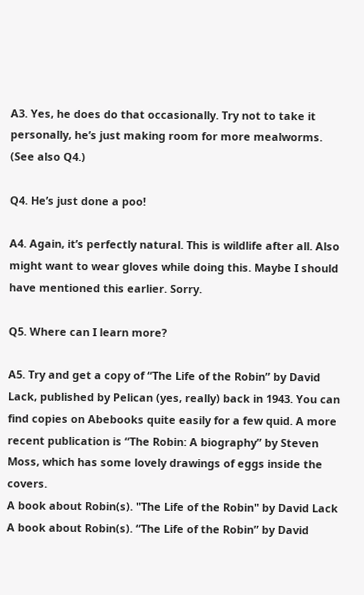A3. Yes, he does do that occasionally. Try not to take it personally, he’s just making room for more mealworms. (See also Q4.)

Q4. He’s just done a poo!

A4. Again, it’s perfectly natural. This is wildlife after all. Also might want to wear gloves while doing this. Maybe I should have mentioned this earlier. Sorry.

Q5. Where can I learn more?

A5. Try and get a copy of “The Life of the Robin” by David Lack, published by Pelican (yes, really) back in 1943. You can find copies on Abebooks quite easily for a few quid. A more recent publication is “The Robin: A biography” by Steven Moss, which has some lovely drawings of eggs inside the covers.
A book about Robin(s). "The Life of the Robin" by David Lack
A book about Robin(s). “The Life of the Robin” by David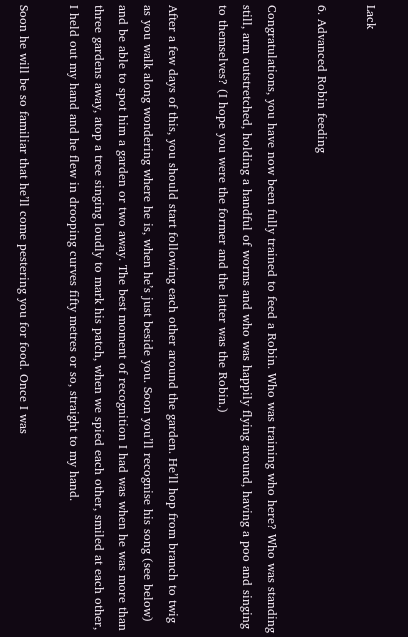Lack

6. Advanced Robin feeding

Congratulations, you have now been fully trained to feed a Robin. Who was training who here? Who was standing still, arm outstretched, holding a handful of worms and who was happily flying around, having a poo and singing to themselves? (I hope you were the former and the latter was the Robin.)

After a few days of this, you should start following each other around the garden. He’ll hop from branch to twig as you walk along wondering where he is, when he’s just beside you. Soon you’ll recognise his song (see below) and be able to spot him a garden or two away. The best moment of recognition I had was when he was more than three gardens away, atop a tree singing loudly to mark his patch, when we spied each other, smiled at each other, I held out my hand and he flew in drooping curves fifty metres or so, straight to my hand.

Soon he will be so familiar that he’ll come pestering you for food. Once I was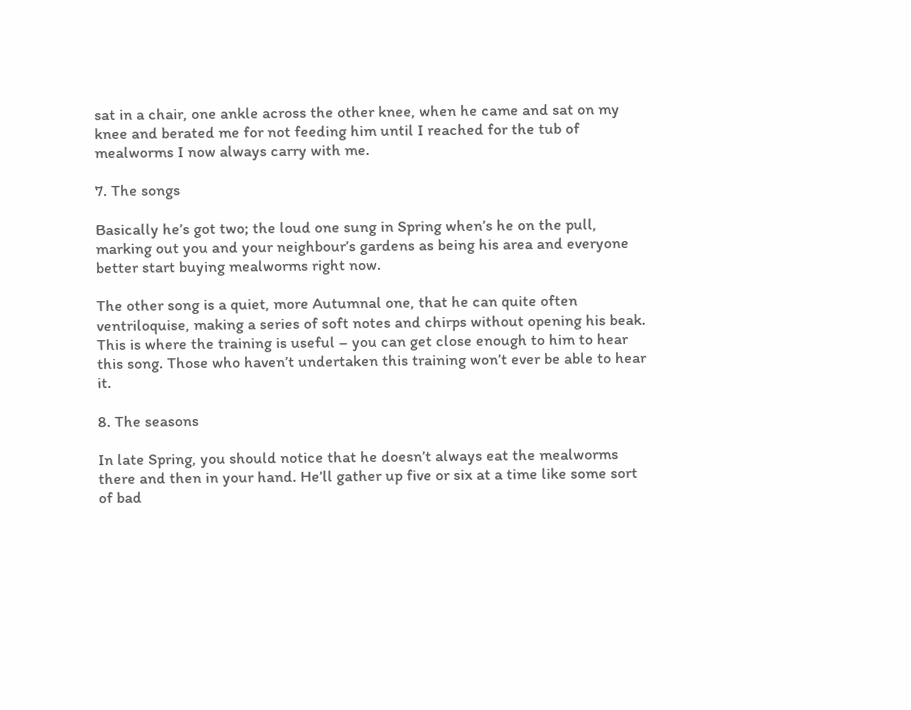sat in a chair, one ankle across the other knee, when he came and sat on my knee and berated me for not feeding him until I reached for the tub of mealworms I now always carry with me.

7. The songs

Basically he’s got two; the loud one sung in Spring when’s he on the pull, marking out you and your neighbour’s gardens as being his area and everyone better start buying mealworms right now.

The other song is a quiet, more Autumnal one, that he can quite often ventriloquise, making a series of soft notes and chirps without opening his beak. This is where the training is useful – you can get close enough to him to hear this song. Those who haven’t undertaken this training won’t ever be able to hear it.

8. The seasons

In late Spring, you should notice that he doesn’t always eat the mealworms there and then in your hand. He’ll gather up five or six at a time like some sort of bad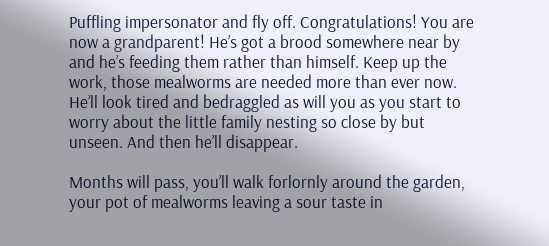Puffling impersonator and fly off. Congratulations! You are now a grandparent! He’s got a brood somewhere near by and he’s feeding them rather than himself. Keep up the work, those mealworms are needed more than ever now. He’ll look tired and bedraggled as will you as you start to worry about the little family nesting so close by but unseen. And then he’ll disappear.

Months will pass, you’ll walk forlornly around the garden, your pot of mealworms leaving a sour taste in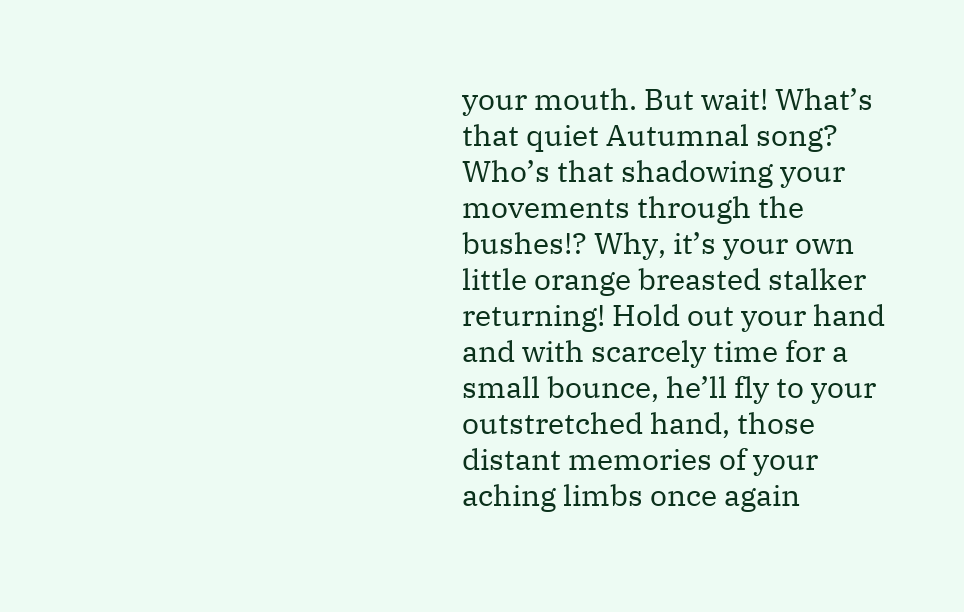your mouth. But wait! What’s that quiet Autumnal song? Who’s that shadowing your movements through the bushes!? Why, it’s your own little orange breasted stalker returning! Hold out your hand and with scarcely time for a small bounce, he’ll fly to your outstretched hand, those distant memories of your aching limbs once again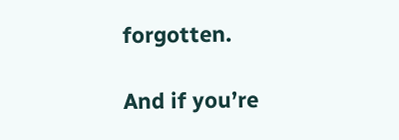forgotten.

And if you’re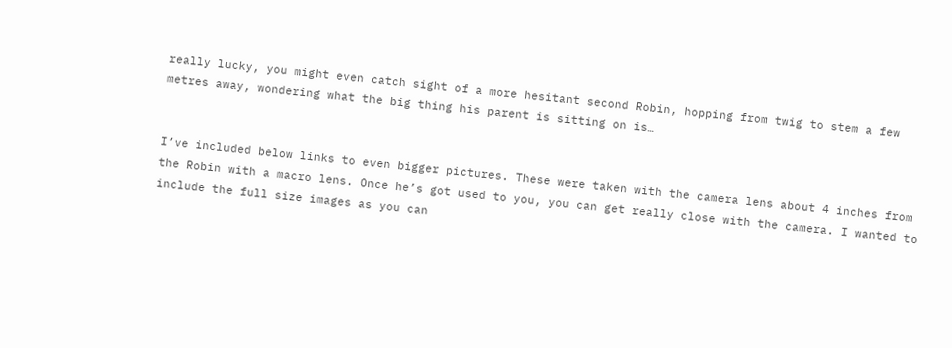really lucky, you might even catch sight of a more hesitant second Robin, hopping from twig to stem a few metres away, wondering what the big thing his parent is sitting on is…


I’ve included below links to even bigger pictures. These were taken with the camera lens about 4 inches from the Robin with a macro lens. Once he’s got used to you, you can get really close with the camera. I wanted to include the full size images as you can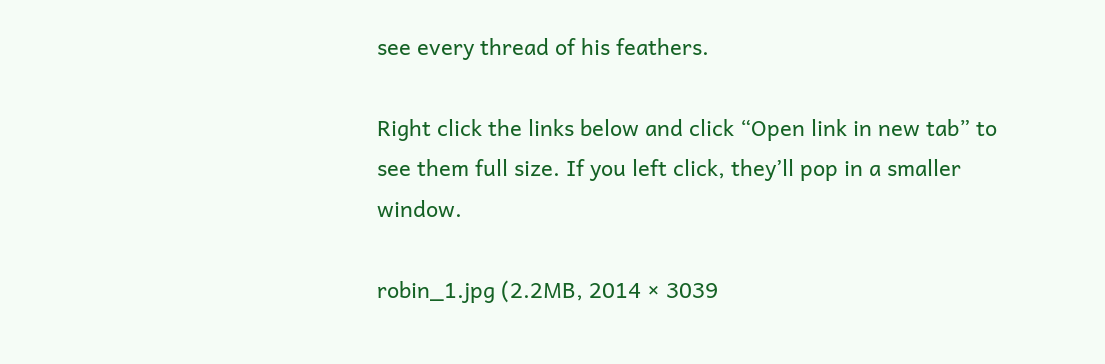see every thread of his feathers.

Right click the links below and click “Open link in new tab” to see them full size. If you left click, they’ll pop in a smaller window.

robin_1.jpg (2.2MB, 2014 × 3039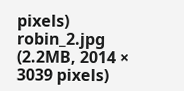pixels)
robin_2.jpg (2.2MB, 2014 × 3039 pixels)